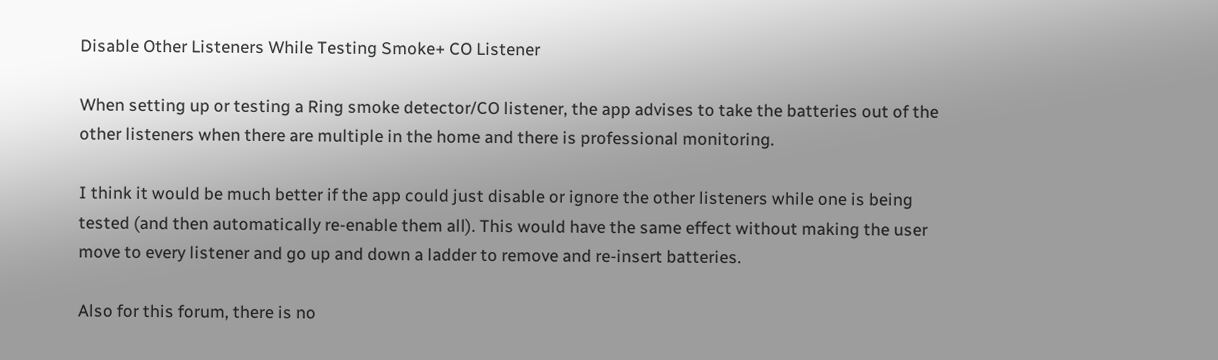Disable Other Listeners While Testing Smoke+ CO Listener

When setting up or testing a Ring smoke detector/CO listener, the app advises to take the batteries out of the other listeners when there are multiple in the home and there is professional monitoring.

I think it would be much better if the app could just disable or ignore the other listeners while one is being tested (and then automatically re-enable them all). This would have the same effect without making the user move to every listener and go up and down a ladder to remove and re-insert batteries.

Also for this forum, there is no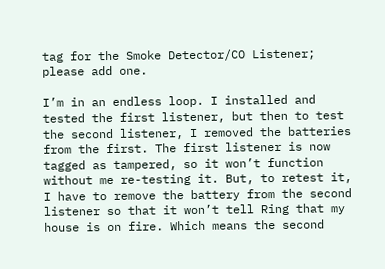tag for the Smoke Detector/CO Listener; please add one.

I’m in an endless loop. I installed and tested the first listener, but then to test the second listener, I removed the batteries from the first. The first listener is now tagged as tampered, so it won’t function without me re-testing it. But, to retest it, I have to remove the battery from the second listener so that it won’t tell Ring that my house is on fire. Which means the second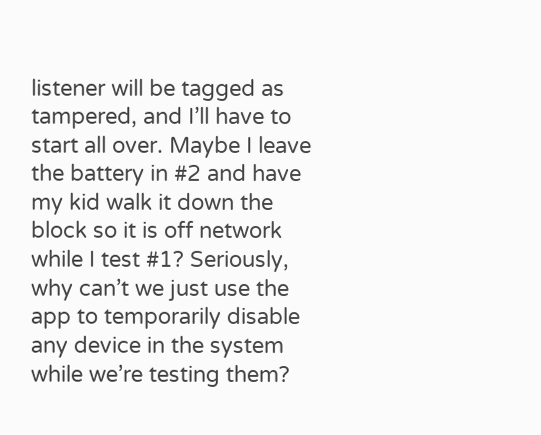listener will be tagged as tampered, and I’ll have to start all over. Maybe I leave the battery in #2 and have my kid walk it down the block so it is off network while I test #1? Seriously, why can’t we just use the app to temporarily disable any device in the system while we’re testing them?